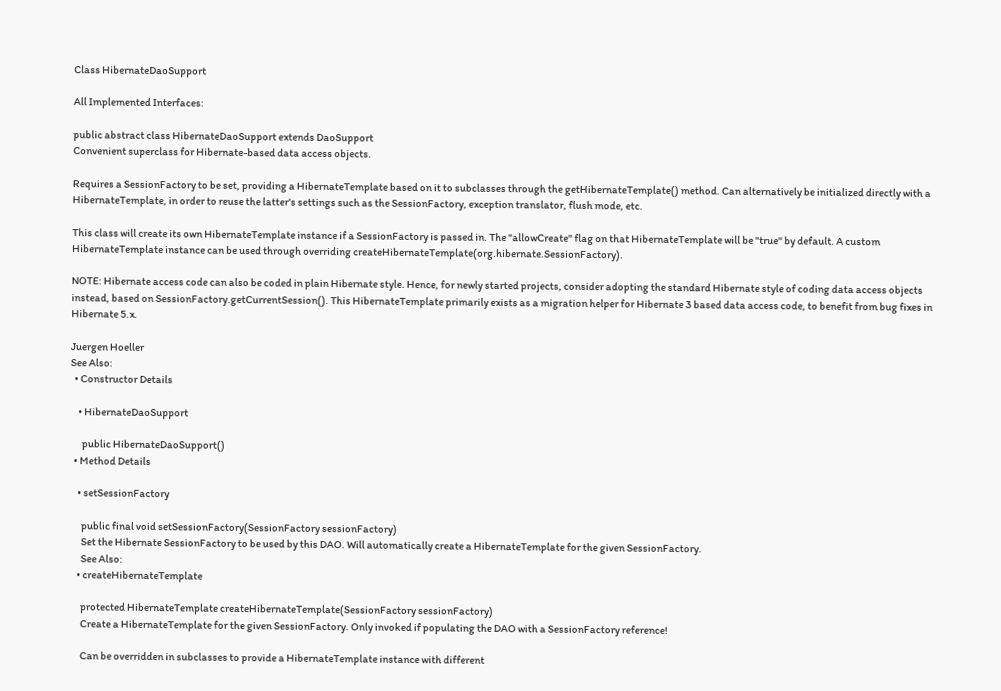Class HibernateDaoSupport

All Implemented Interfaces:

public abstract class HibernateDaoSupport extends DaoSupport
Convenient superclass for Hibernate-based data access objects.

Requires a SessionFactory to be set, providing a HibernateTemplate based on it to subclasses through the getHibernateTemplate() method. Can alternatively be initialized directly with a HibernateTemplate, in order to reuse the latter's settings such as the SessionFactory, exception translator, flush mode, etc.

This class will create its own HibernateTemplate instance if a SessionFactory is passed in. The "allowCreate" flag on that HibernateTemplate will be "true" by default. A custom HibernateTemplate instance can be used through overriding createHibernateTemplate(org.hibernate.SessionFactory).

NOTE: Hibernate access code can also be coded in plain Hibernate style. Hence, for newly started projects, consider adopting the standard Hibernate style of coding data access objects instead, based on SessionFactory.getCurrentSession(). This HibernateTemplate primarily exists as a migration helper for Hibernate 3 based data access code, to benefit from bug fixes in Hibernate 5.x.

Juergen Hoeller
See Also:
  • Constructor Details

    • HibernateDaoSupport

      public HibernateDaoSupport()
  • Method Details

    • setSessionFactory

      public final void setSessionFactory(SessionFactory sessionFactory)
      Set the Hibernate SessionFactory to be used by this DAO. Will automatically create a HibernateTemplate for the given SessionFactory.
      See Also:
    • createHibernateTemplate

      protected HibernateTemplate createHibernateTemplate(SessionFactory sessionFactory)
      Create a HibernateTemplate for the given SessionFactory. Only invoked if populating the DAO with a SessionFactory reference!

      Can be overridden in subclasses to provide a HibernateTemplate instance with different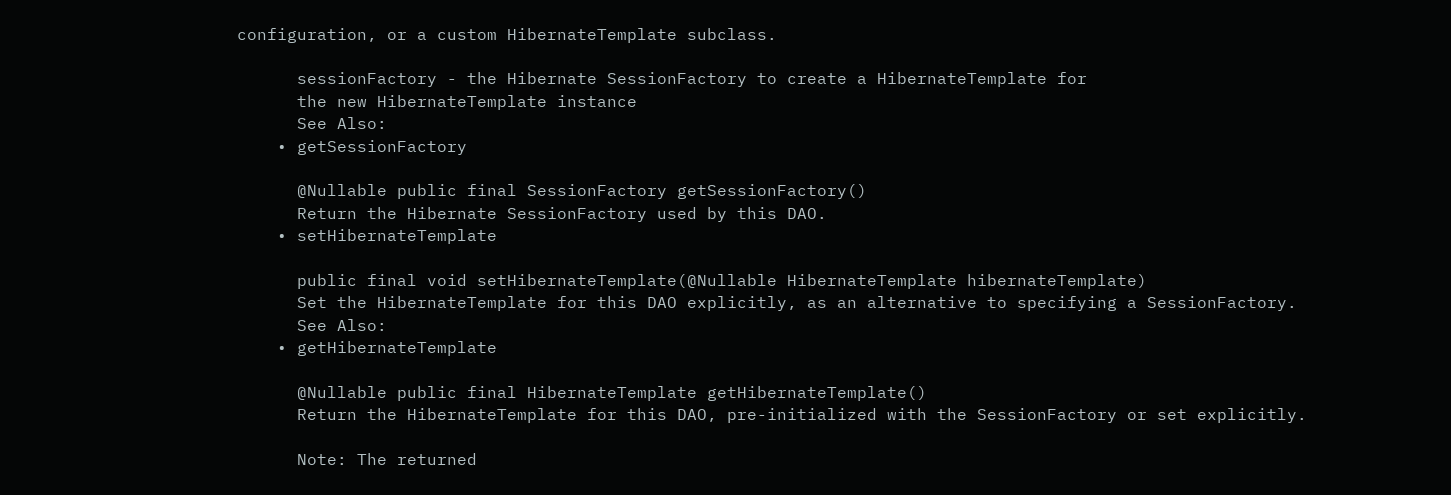configuration, or a custom HibernateTemplate subclass.

      sessionFactory - the Hibernate SessionFactory to create a HibernateTemplate for
      the new HibernateTemplate instance
      See Also:
    • getSessionFactory

      @Nullable public final SessionFactory getSessionFactory()
      Return the Hibernate SessionFactory used by this DAO.
    • setHibernateTemplate

      public final void setHibernateTemplate(@Nullable HibernateTemplate hibernateTemplate)
      Set the HibernateTemplate for this DAO explicitly, as an alternative to specifying a SessionFactory.
      See Also:
    • getHibernateTemplate

      @Nullable public final HibernateTemplate getHibernateTemplate()
      Return the HibernateTemplate for this DAO, pre-initialized with the SessionFactory or set explicitly.

      Note: The returned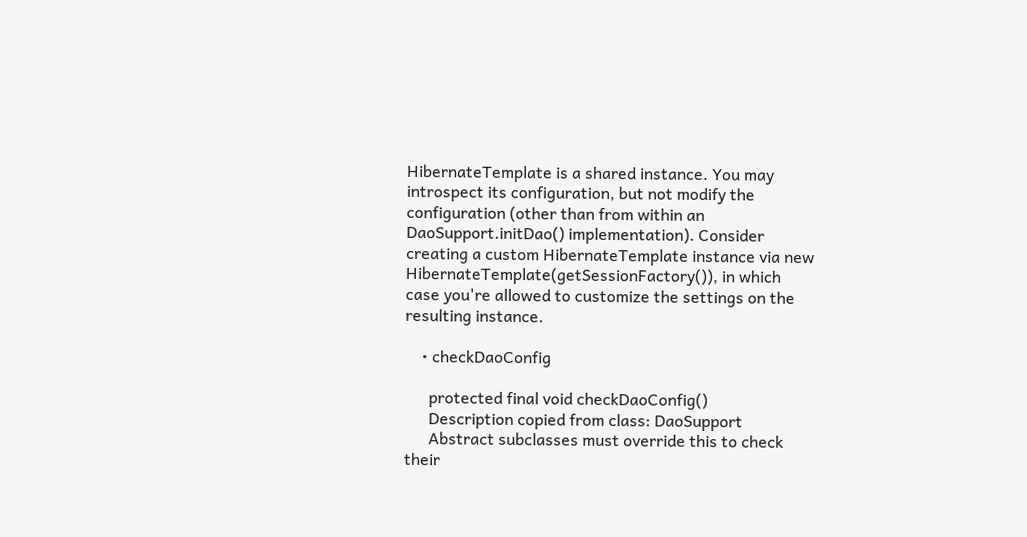HibernateTemplate is a shared instance. You may introspect its configuration, but not modify the configuration (other than from within an DaoSupport.initDao() implementation). Consider creating a custom HibernateTemplate instance via new HibernateTemplate(getSessionFactory()), in which case you're allowed to customize the settings on the resulting instance.

    • checkDaoConfig

      protected final void checkDaoConfig()
      Description copied from class: DaoSupport
      Abstract subclasses must override this to check their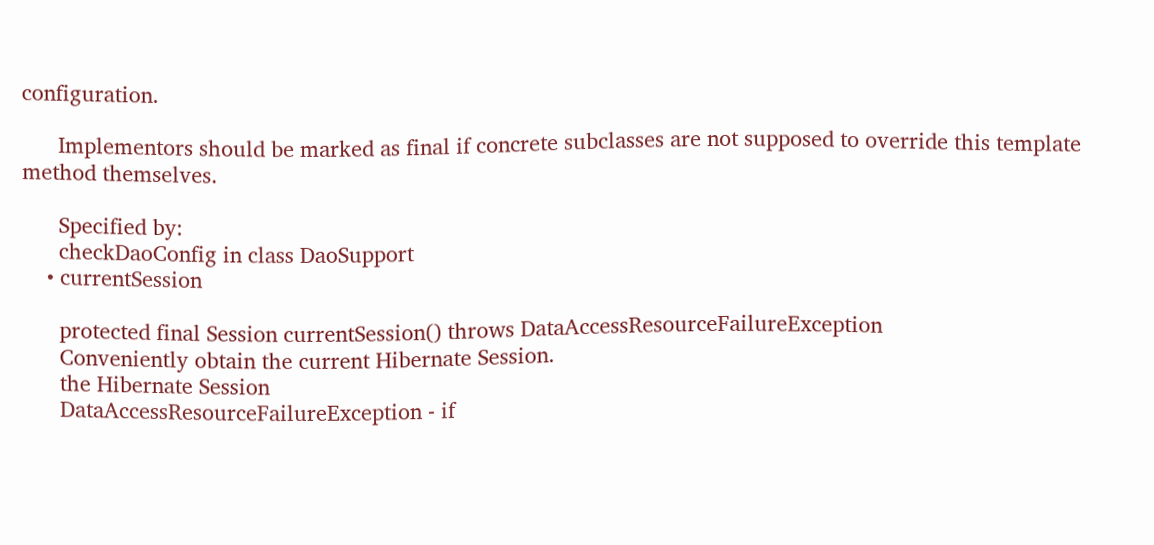configuration.

      Implementors should be marked as final if concrete subclasses are not supposed to override this template method themselves.

      Specified by:
      checkDaoConfig in class DaoSupport
    • currentSession

      protected final Session currentSession() throws DataAccessResourceFailureException
      Conveniently obtain the current Hibernate Session.
      the Hibernate Session
      DataAccessResourceFailureException - if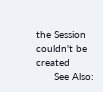the Session couldn't be created
      See Also: